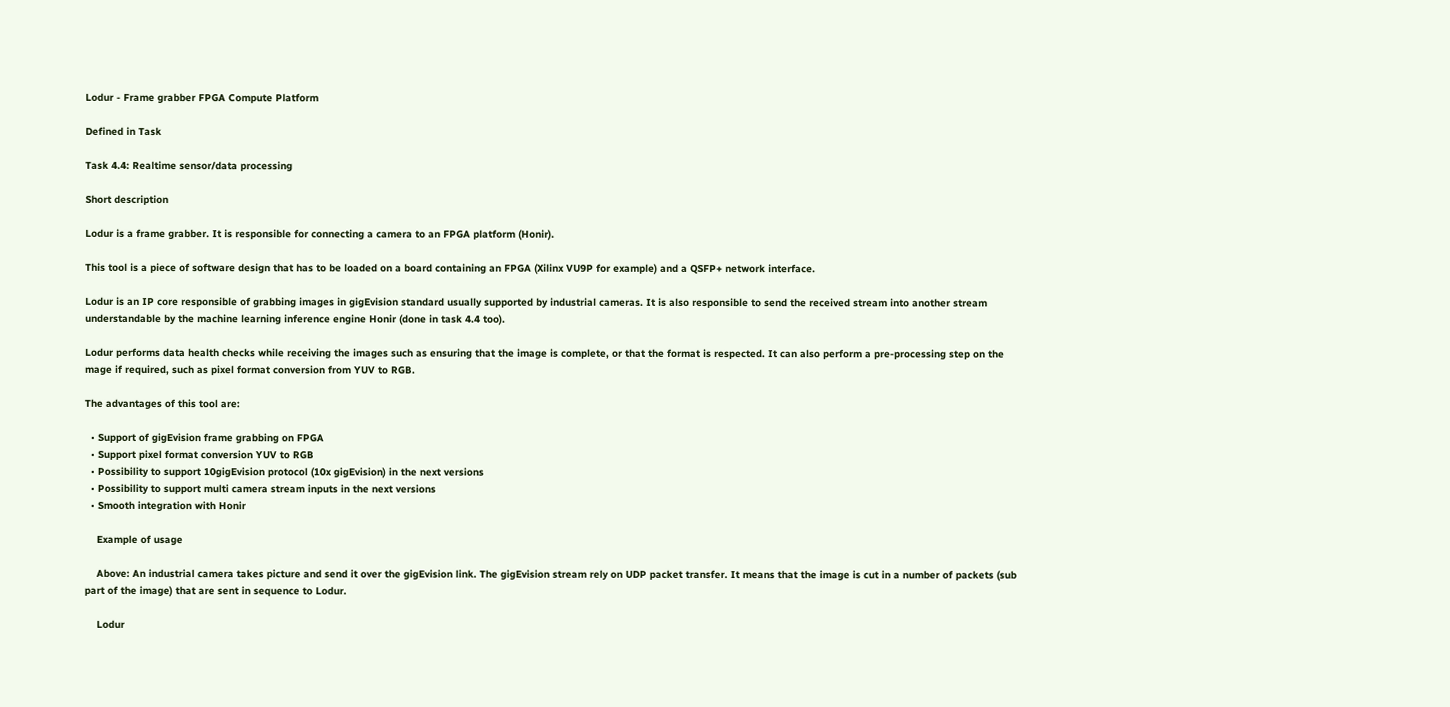Lodur - Frame grabber FPGA Compute Platform

Defined in Task

Task 4.4: Realtime sensor/data processing

Short description

Lodur is a frame grabber. It is responsible for connecting a camera to an FPGA platform (Honir).

This tool is a piece of software design that has to be loaded on a board containing an FPGA (Xilinx VU9P for example) and a QSFP+ network interface.

Lodur is an IP core responsible of grabbing images in gigEvision standard usually supported by industrial cameras. It is also responsible to send the received stream into another stream understandable by the machine learning inference engine Honir (done in task 4.4 too).

Lodur performs data health checks while receiving the images such as ensuring that the image is complete, or that the format is respected. It can also perform a pre-processing step on the mage if required, such as pixel format conversion from YUV to RGB.

The advantages of this tool are:

  • Support of gigEvision frame grabbing on FPGA
  • Support pixel format conversion YUV to RGB
  • Possibility to support 10gigEvision protocol (10x gigEvision) in the next versions
  • Possibility to support multi camera stream inputs in the next versions
  • Smooth integration with Honir

    Example of usage

    Above: An industrial camera takes picture and send it over the gigEvision link. The gigEvision stream rely on UDP packet transfer. It means that the image is cut in a number of packets (sub part of the image) that are sent in sequence to Lodur.

    Lodur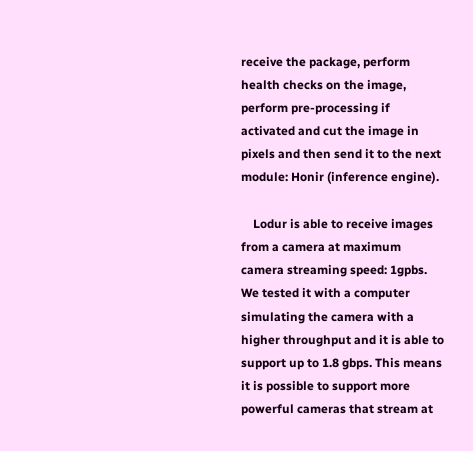receive the package, perform health checks on the image, perform pre-processing if activated and cut the image in pixels and then send it to the next module: Honir (inference engine).

    Lodur is able to receive images from a camera at maximum camera streaming speed: 1gpbs. We tested it with a computer simulating the camera with a higher throughput and it is able to support up to 1.8 gbps. This means it is possible to support more powerful cameras that stream at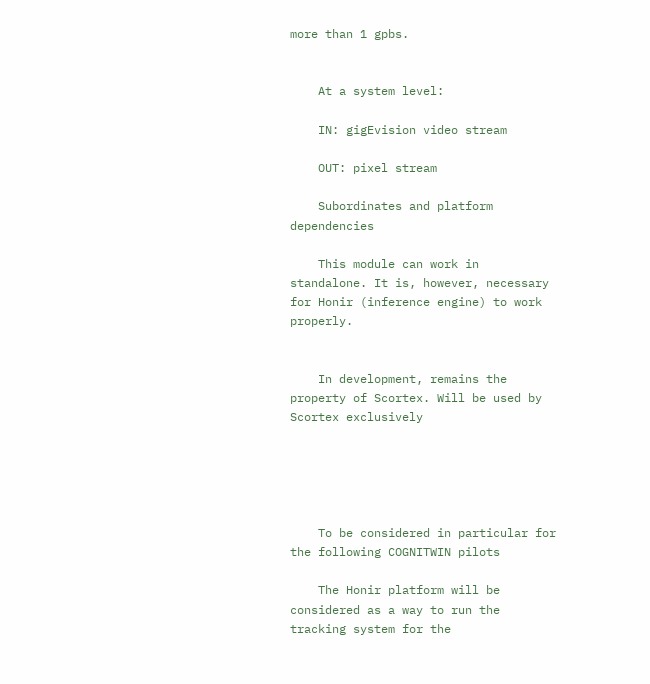more than 1 gpbs.


    At a system level:

    IN: gigEvision video stream

    OUT: pixel stream

    Subordinates and platform dependencies

    This module can work in standalone. It is, however, necessary for Honir (inference engine) to work properly.


    In development, remains the property of Scortex. Will be used by Scortex exclusively





    To be considered in particular for the following COGNITWIN pilots

    The Honir platform will be considered as a way to run the tracking system for the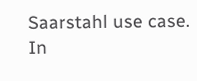Saarstahl use case. In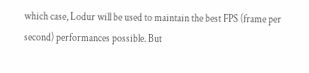which case, Lodur will be used to maintain the best FPS (frame per second) performances possible. But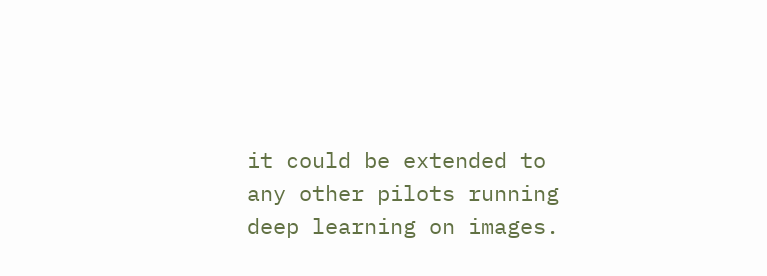it could be extended to any other pilots running deep learning on images.